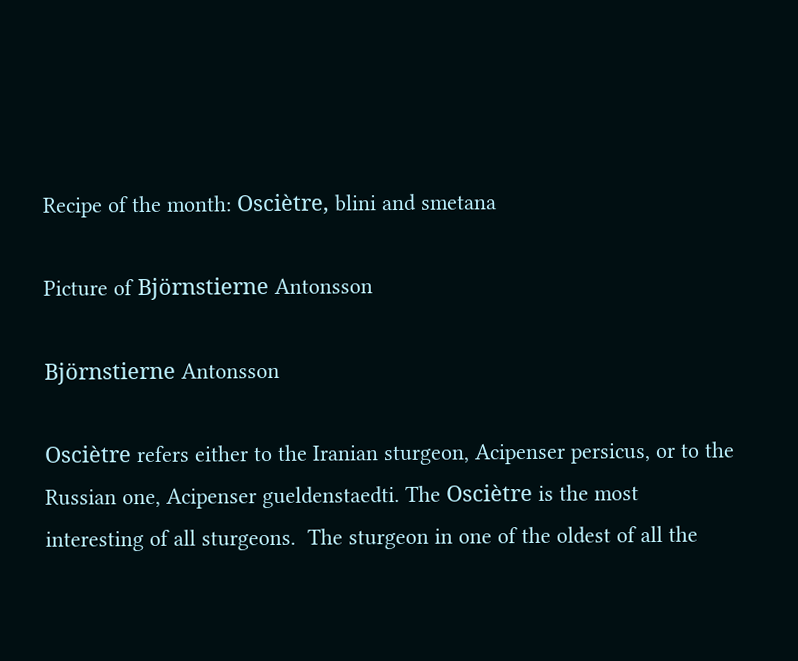Recipe of the month: Osciètre, blini and smetana

Picture of Björnstierne Antonsson

Björnstierne Antonsson

Osciètre refers either to the Iranian sturgeon, Acipenser persicus, or to the Russian one, Acipenser gueldenstaedti. The Osciètre is the most interesting of all sturgeons.  The sturgeon in one of the oldest of all the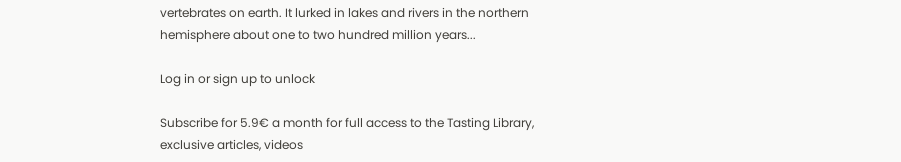vertebrates on earth. It lurked in lakes and rivers in the northern hemisphere about one to two hundred million years...

Log in or sign up to unlock

Subscribe for 5.9€ a month for full access to the Tasting Library, exclusive articles, videos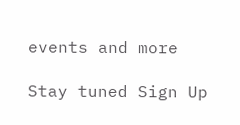events and more

Stay tuned Sign Up